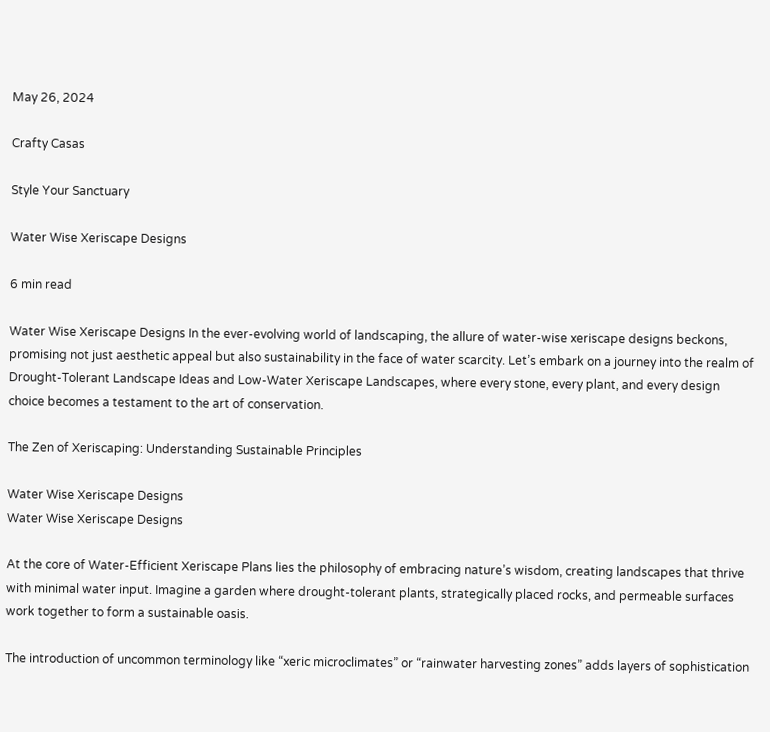May 26, 2024

Crafty Casas

Style Your Sanctuary

Water Wise Xeriscape Designs

6 min read

Water Wise Xeriscape Designs In the ever-evolving world of landscaping, the allure of water-wise xeriscape designs beckons, promising not just aesthetic appeal but also sustainability in the face of water scarcity. Let’s embark on a journey into the realm of Drought-Tolerant Landscape Ideas and Low-Water Xeriscape Landscapes, where every stone, every plant, and every design choice becomes a testament to the art of conservation.

The Zen of Xeriscaping: Understanding Sustainable Principles

Water Wise Xeriscape Designs
Water Wise Xeriscape Designs

At the core of Water-Efficient Xeriscape Plans lies the philosophy of embracing nature’s wisdom, creating landscapes that thrive with minimal water input. Imagine a garden where drought-tolerant plants, strategically placed rocks, and permeable surfaces work together to form a sustainable oasis.

The introduction of uncommon terminology like “xeric microclimates” or “rainwater harvesting zones” adds layers of sophistication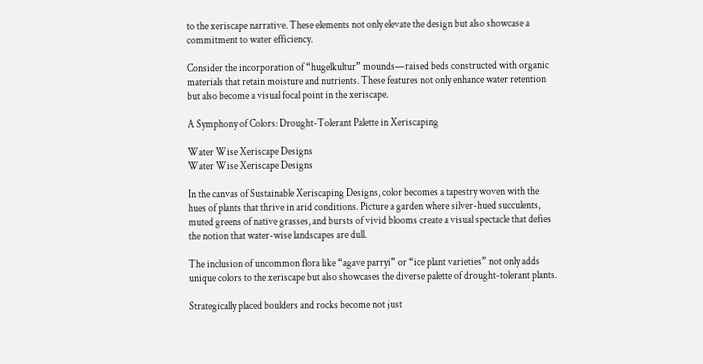to the xeriscape narrative. These elements not only elevate the design but also showcase a commitment to water efficiency.

Consider the incorporation of “hugelkultur” mounds—raised beds constructed with organic materials that retain moisture and nutrients. These features not only enhance water retention but also become a visual focal point in the xeriscape.

A Symphony of Colors: Drought-Tolerant Palette in Xeriscaping

Water Wise Xeriscape Designs
Water Wise Xeriscape Designs

In the canvas of Sustainable Xeriscaping Designs, color becomes a tapestry woven with the hues of plants that thrive in arid conditions. Picture a garden where silver-hued succulents, muted greens of native grasses, and bursts of vivid blooms create a visual spectacle that defies the notion that water-wise landscapes are dull.

The inclusion of uncommon flora like “agave parryi” or “ice plant varieties” not only adds unique colors to the xeriscape but also showcases the diverse palette of drought-tolerant plants.

Strategically placed boulders and rocks become not just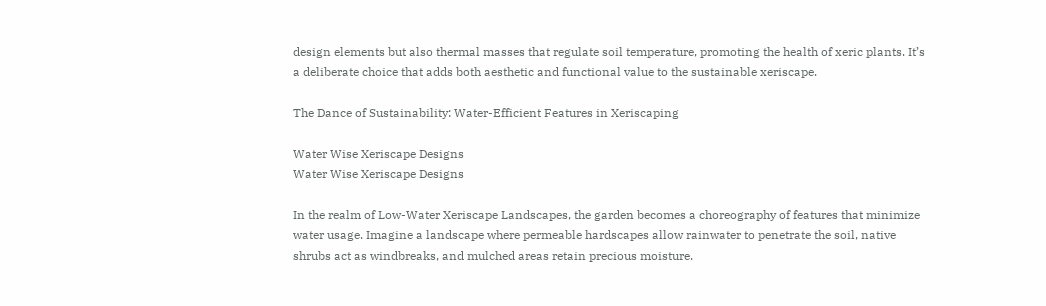design elements but also thermal masses that regulate soil temperature, promoting the health of xeric plants. It’s a deliberate choice that adds both aesthetic and functional value to the sustainable xeriscape.

The Dance of Sustainability: Water-Efficient Features in Xeriscaping

Water Wise Xeriscape Designs
Water Wise Xeriscape Designs

In the realm of Low-Water Xeriscape Landscapes, the garden becomes a choreography of features that minimize water usage. Imagine a landscape where permeable hardscapes allow rainwater to penetrate the soil, native shrubs act as windbreaks, and mulched areas retain precious moisture.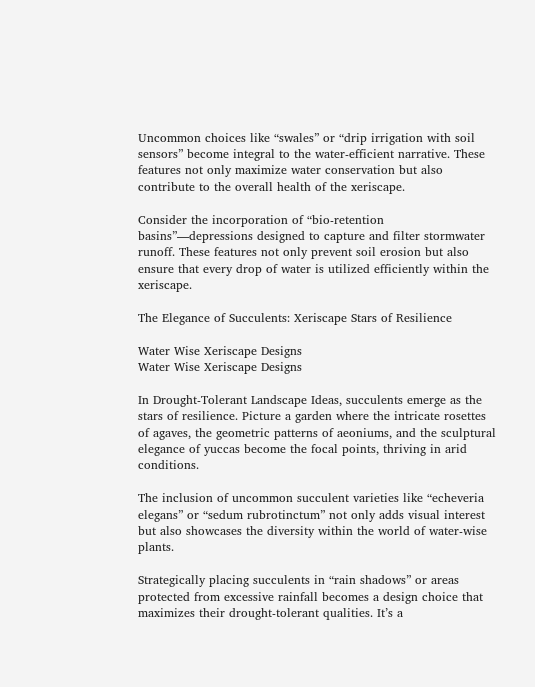Uncommon choices like “swales” or “drip irrigation with soil sensors” become integral to the water-efficient narrative. These features not only maximize water conservation but also contribute to the overall health of the xeriscape.

Consider the incorporation of “bio-retention basins”—depressions designed to capture and filter stormwater runoff. These features not only prevent soil erosion but also ensure that every drop of water is utilized efficiently within the xeriscape.

The Elegance of Succulents: Xeriscape Stars of Resilience

Water Wise Xeriscape Designs
Water Wise Xeriscape Designs

In Drought-Tolerant Landscape Ideas, succulents emerge as the stars of resilience. Picture a garden where the intricate rosettes of agaves, the geometric patterns of aeoniums, and the sculptural elegance of yuccas become the focal points, thriving in arid conditions.

The inclusion of uncommon succulent varieties like “echeveria elegans” or “sedum rubrotinctum” not only adds visual interest but also showcases the diversity within the world of water-wise plants.

Strategically placing succulents in “rain shadows” or areas protected from excessive rainfall becomes a design choice that maximizes their drought-tolerant qualities. It’s a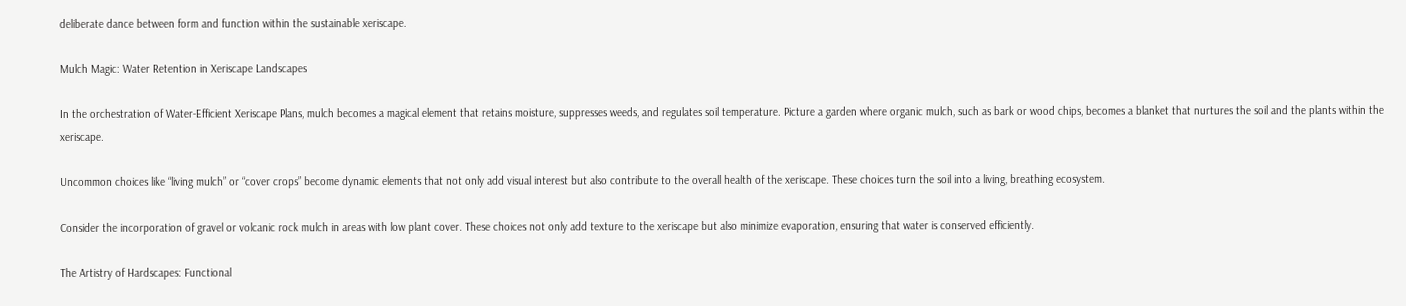deliberate dance between form and function within the sustainable xeriscape.

Mulch Magic: Water Retention in Xeriscape Landscapes

In the orchestration of Water-Efficient Xeriscape Plans, mulch becomes a magical element that retains moisture, suppresses weeds, and regulates soil temperature. Picture a garden where organic mulch, such as bark or wood chips, becomes a blanket that nurtures the soil and the plants within the xeriscape.

Uncommon choices like “living mulch” or “cover crops” become dynamic elements that not only add visual interest but also contribute to the overall health of the xeriscape. These choices turn the soil into a living, breathing ecosystem.

Consider the incorporation of gravel or volcanic rock mulch in areas with low plant cover. These choices not only add texture to the xeriscape but also minimize evaporation, ensuring that water is conserved efficiently.

The Artistry of Hardscapes: Functional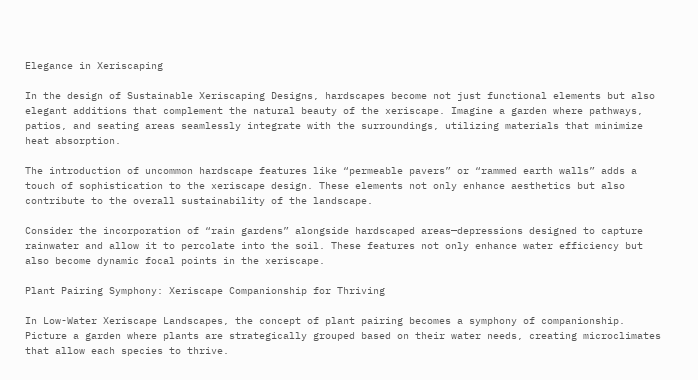Elegance in Xeriscaping

In the design of Sustainable Xeriscaping Designs, hardscapes become not just functional elements but also elegant additions that complement the natural beauty of the xeriscape. Imagine a garden where pathways, patios, and seating areas seamlessly integrate with the surroundings, utilizing materials that minimize heat absorption.

The introduction of uncommon hardscape features like “permeable pavers” or “rammed earth walls” adds a touch of sophistication to the xeriscape design. These elements not only enhance aesthetics but also contribute to the overall sustainability of the landscape.

Consider the incorporation of “rain gardens” alongside hardscaped areas—depressions designed to capture rainwater and allow it to percolate into the soil. These features not only enhance water efficiency but also become dynamic focal points in the xeriscape.

Plant Pairing Symphony: Xeriscape Companionship for Thriving

In Low-Water Xeriscape Landscapes, the concept of plant pairing becomes a symphony of companionship. Picture a garden where plants are strategically grouped based on their water needs, creating microclimates that allow each species to thrive.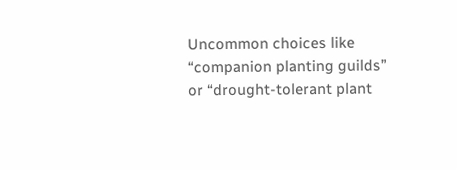Uncommon choices like “companion planting guilds” or “drought-tolerant plant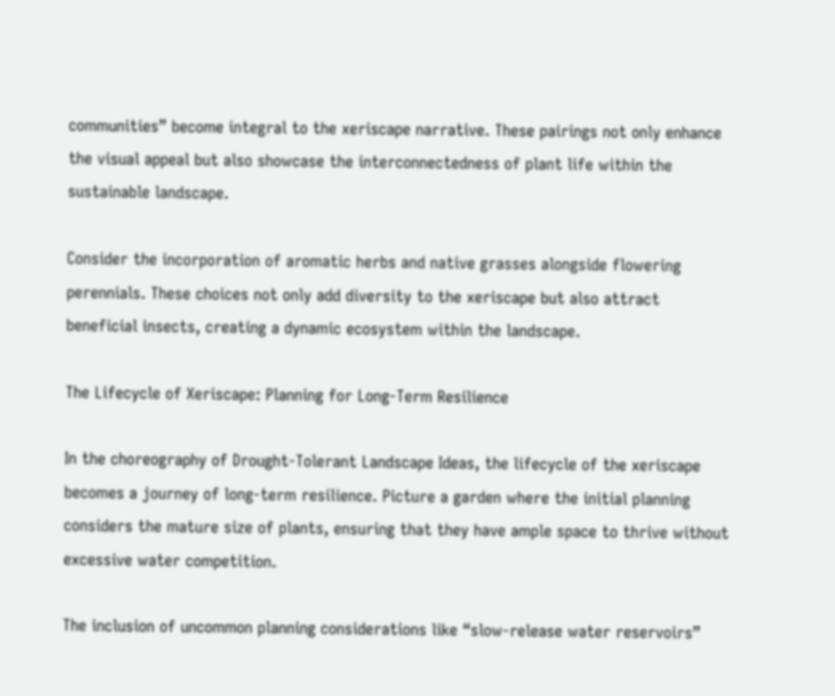communities” become integral to the xeriscape narrative. These pairings not only enhance the visual appeal but also showcase the interconnectedness of plant life within the sustainable landscape.

Consider the incorporation of aromatic herbs and native grasses alongside flowering perennials. These choices not only add diversity to the xeriscape but also attract beneficial insects, creating a dynamic ecosystem within the landscape.

The Lifecycle of Xeriscape: Planning for Long-Term Resilience

In the choreography of Drought-Tolerant Landscape Ideas, the lifecycle of the xeriscape becomes a journey of long-term resilience. Picture a garden where the initial planning considers the mature size of plants, ensuring that they have ample space to thrive without excessive water competition.

The inclusion of uncommon planning considerations like “slow-release water reservoirs”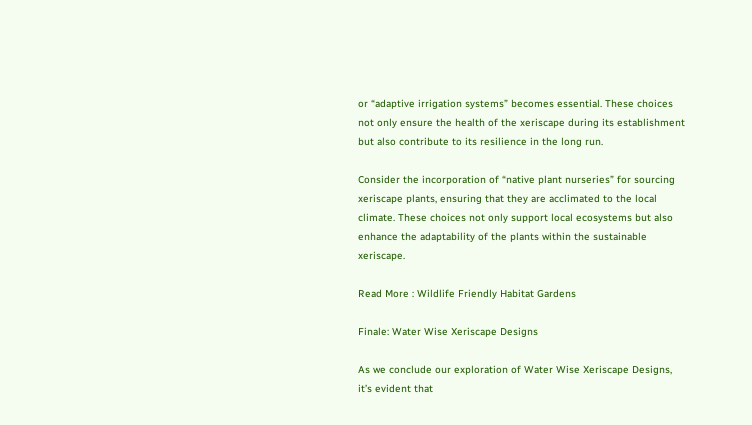or “adaptive irrigation systems” becomes essential. These choices not only ensure the health of the xeriscape during its establishment but also contribute to its resilience in the long run.

Consider the incorporation of “native plant nurseries” for sourcing xeriscape plants, ensuring that they are acclimated to the local climate. These choices not only support local ecosystems but also enhance the adaptability of the plants within the sustainable xeriscape.

Read More : Wildlife Friendly Habitat Gardens

Finale: Water Wise Xeriscape Designs

As we conclude our exploration of Water Wise Xeriscape Designs, it’s evident that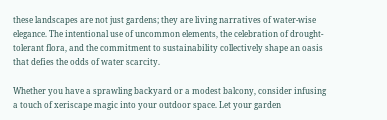these landscapes are not just gardens; they are living narratives of water-wise elegance. The intentional use of uncommon elements, the celebration of drought-tolerant flora, and the commitment to sustainability collectively shape an oasis that defies the odds of water scarcity.

Whether you have a sprawling backyard or a modest balcony, consider infusing a touch of xeriscape magic into your outdoor space. Let your garden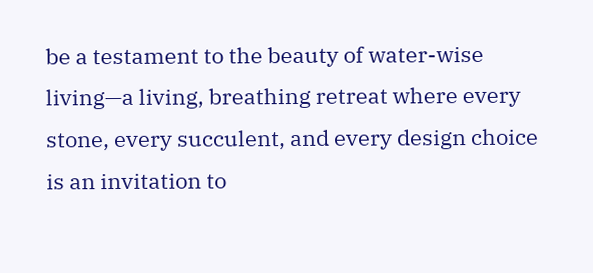be a testament to the beauty of water-wise living—a living, breathing retreat where every stone, every succulent, and every design choice is an invitation to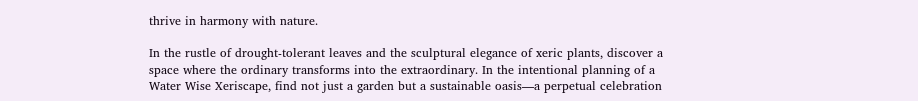thrive in harmony with nature.

In the rustle of drought-tolerant leaves and the sculptural elegance of xeric plants, discover a space where the ordinary transforms into the extraordinary. In the intentional planning of a Water Wise Xeriscape, find not just a garden but a sustainable oasis—a perpetual celebration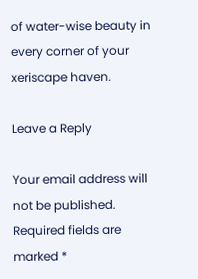of water-wise beauty in every corner of your xeriscape haven.

Leave a Reply

Your email address will not be published. Required fields are marked *